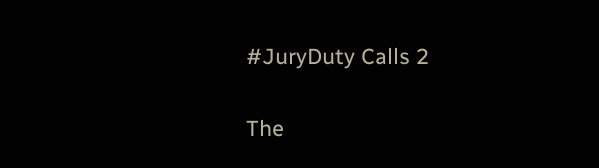#JuryDuty Calls 2


The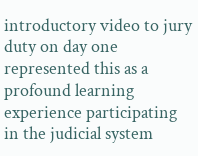introductory video to jury duty on day one represented this as a profound learning experience participating in the judicial system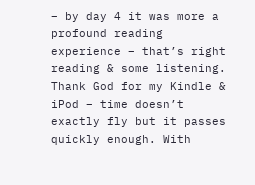– by day 4 it was more a profound reading experience – that’s right reading & some listening. Thank God for my Kindle & iPod – time doesn’t exactly fly but it passes quickly enough. With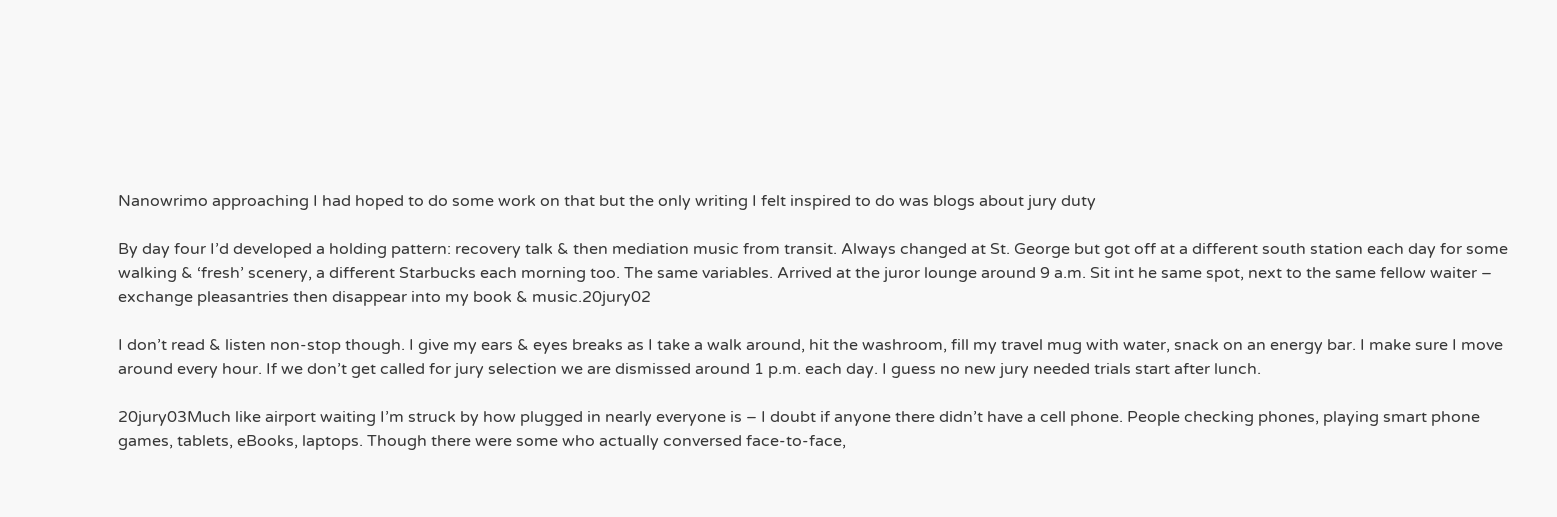Nanowrimo approaching I had hoped to do some work on that but the only writing I felt inspired to do was blogs about jury duty

By day four I’d developed a holding pattern: recovery talk & then mediation music from transit. Always changed at St. George but got off at a different south station each day for some walking & ‘fresh’ scenery, a different Starbucks each morning too. The same variables. Arrived at the juror lounge around 9 a.m. Sit int he same spot, next to the same fellow waiter – exchange pleasantries then disappear into my book & music.20jury02

I don’t read & listen non-stop though. I give my ears & eyes breaks as I take a walk around, hit the washroom, fill my travel mug with water, snack on an energy bar. I make sure I move around every hour. If we don’t get called for jury selection we are dismissed around 1 p.m. each day. I guess no new jury needed trials start after lunch.

20jury03Much like airport waiting I’m struck by how plugged in nearly everyone is – I doubt if anyone there didn’t have a cell phone. People checking phones, playing smart phone games, tablets, eBooks, laptops. Though there were some who actually conversed face-to-face,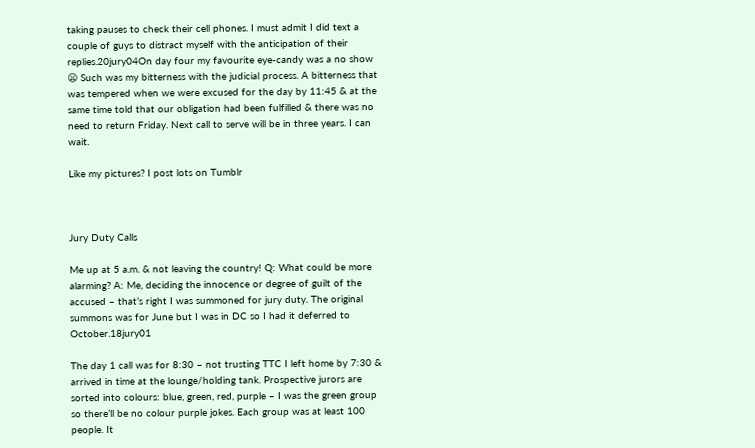taking pauses to check their cell phones. I must admit I did text a couple of guys to distract myself with the anticipation of their replies.20jury04On day four my favourite eye-candy was a no show 😦 Such was my bitterness with the judicial process. A bitterness that was tempered when we were excused for the day by 11:45 & at the same time told that our obligation had been fulfilled & there was no need to return Friday. Next call to serve will be in three years. I can wait.

Like my pictures? I post lots on Tumblr



Jury Duty Calls

Me up at 5 a.m. & not leaving the country! Q: What could be more alarming? A: Me, deciding the innocence or degree of guilt of the accused – that’s right I was summoned for jury duty. The original summons was for June but I was in DC so I had it deferred to October.18jury01

The day 1 call was for 8:30 – not trusting TTC I left home by 7:30 & arrived in time at the lounge/holding tank. Prospective jurors are sorted into colours: blue, green, red, purple – I was the green group so there’ll be no colour purple jokes. Each group was at least 100 people. It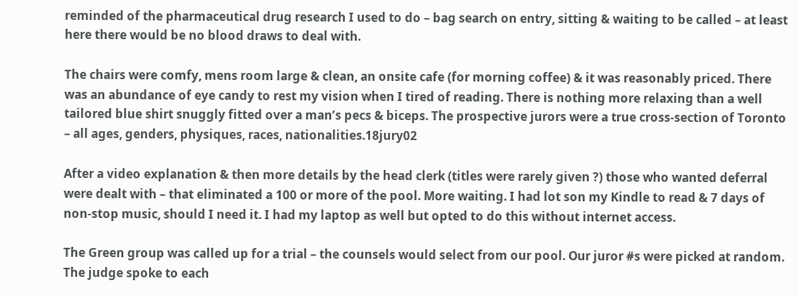reminded of the pharmaceutical drug research I used to do – bag search on entry, sitting & waiting to be called – at least here there would be no blood draws to deal with.

The chairs were comfy, mens room large & clean, an onsite cafe (for morning coffee) & it was reasonably priced. There was an abundance of eye candy to rest my vision when I tired of reading. There is nothing more relaxing than a well tailored blue shirt snuggly fitted over a man’s pecs & biceps. The prospective jurors were a true cross-section of Toronto – all ages, genders, physiques, races, nationalities.18jury02

After a video explanation & then more details by the head clerk (titles were rarely given ?) those who wanted deferral were dealt with – that eliminated a 100 or more of the pool. More waiting. I had lot son my Kindle to read & 7 days of non-stop music, should I need it. I had my laptop as well but opted to do this without internet access.

The Green group was called up for a trial – the counsels would select from our pool. Our juror #s were picked at random. The judge spoke to each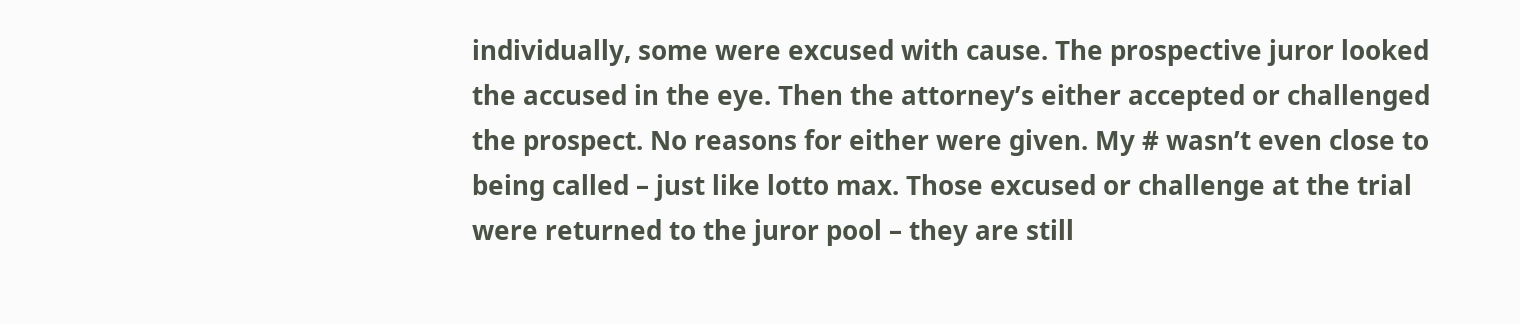individually, some were excused with cause. The prospective juror looked the accused in the eye. Then the attorney’s either accepted or challenged the prospect. No reasons for either were given. My # wasn’t even close to being called – just like lotto max. Those excused or challenge at the trial were returned to the juror pool – they are still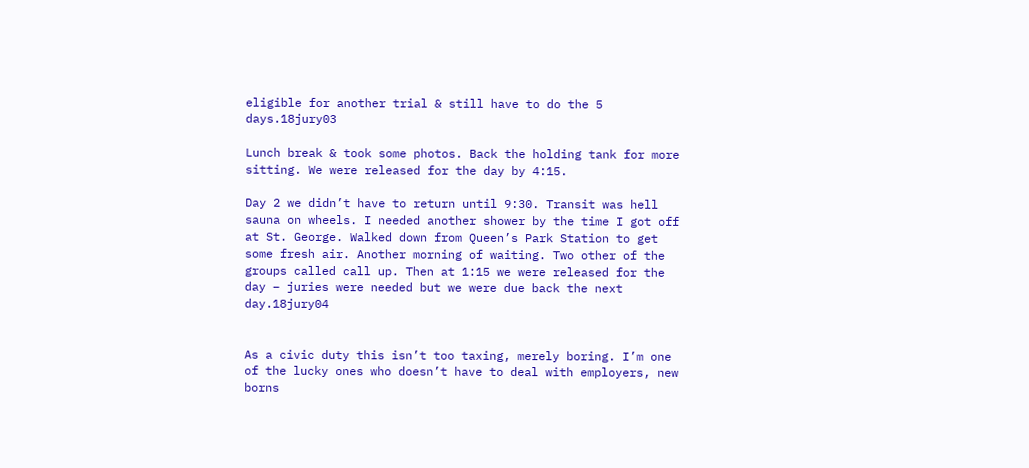eligible for another trial & still have to do the 5 days.18jury03

Lunch break & took some photos. Back the holding tank for more sitting. We were released for the day by 4:15.

Day 2 we didn’t have to return until 9:30. Transit was hell sauna on wheels. I needed another shower by the time I got off at St. George. Walked down from Queen’s Park Station to get some fresh air. Another morning of waiting. Two other of the groups called call up. Then at 1:15 we were released for the day – juries were needed but we were due back the next day.18jury04


As a civic duty this isn’t too taxing, merely boring. I’m one of the lucky ones who doesn’t have to deal with employers, new borns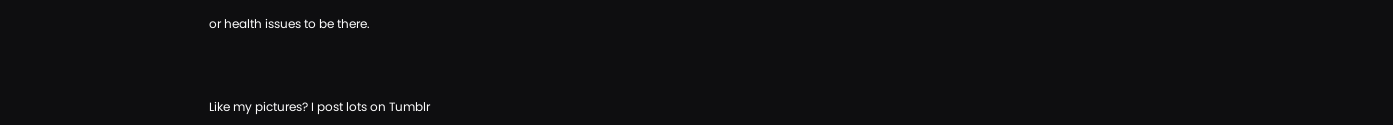or health issues to be there.



Like my pictures? I post lots on Tumblr